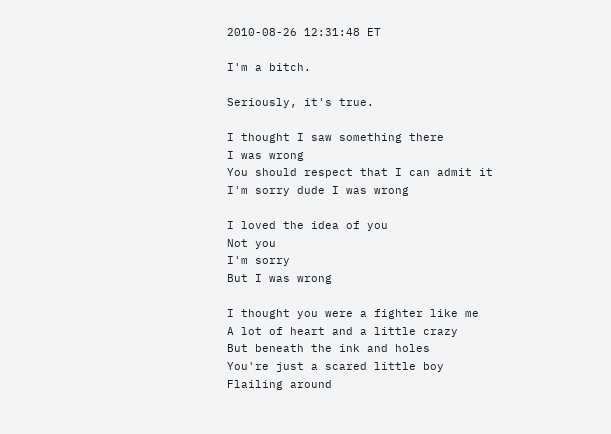2010-08-26 12:31:48 ET

I'm a bitch.

Seriously, it's true.

I thought I saw something there
I was wrong
You should respect that I can admit it
I'm sorry dude I was wrong

I loved the idea of you
Not you
I'm sorry
But I was wrong

I thought you were a fighter like me
A lot of heart and a little crazy
But beneath the ink and holes
You're just a scared little boy
Flailing around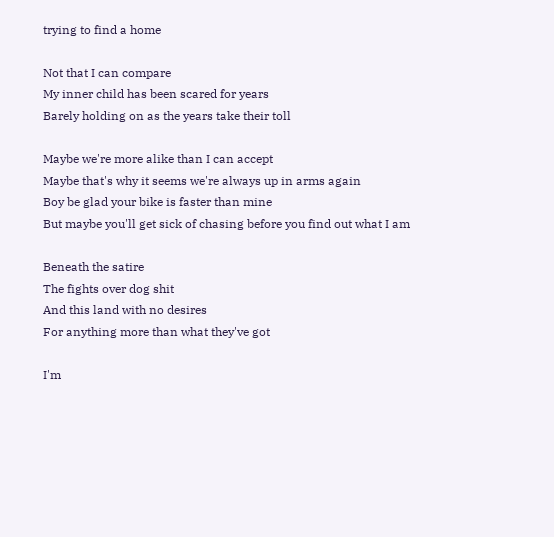trying to find a home

Not that I can compare
My inner child has been scared for years
Barely holding on as the years take their toll

Maybe we're more alike than I can accept
Maybe that's why it seems we're always up in arms again
Boy be glad your bike is faster than mine
But maybe you'll get sick of chasing before you find out what I am

Beneath the satire
The fights over dog shit
And this land with no desires
For anything more than what they've got

I'm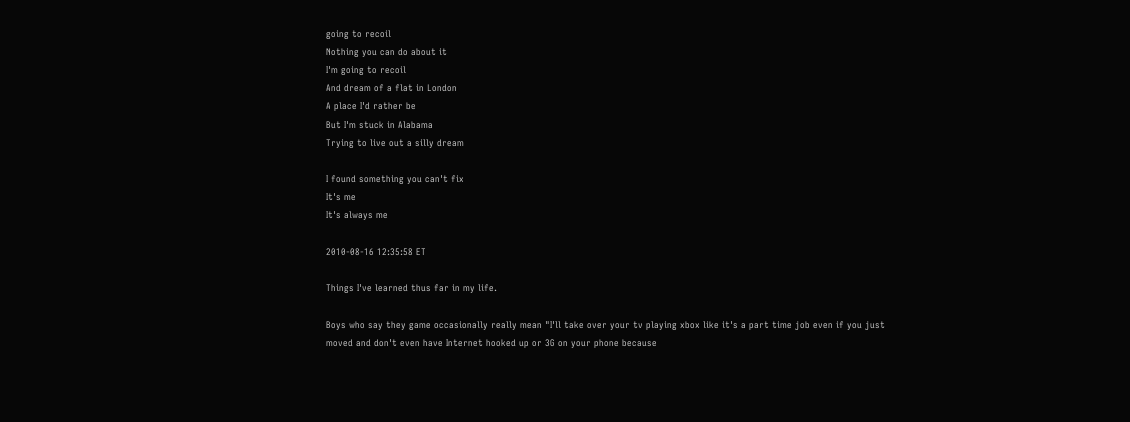going to recoil
Nothing you can do about it
I'm going to recoil
And dream of a flat in London
A place I'd rather be
But I'm stuck in Alabama
Trying to live out a silly dream

I found something you can't fix
It's me
It's always me

2010-08-16 12:35:58 ET

Things I've learned thus far in my life.

Boys who say they game occasionally really mean "I'll take over your tv playing xbox like it's a part time job even if you just moved and don't even have Internet hooked up or 3G on your phone because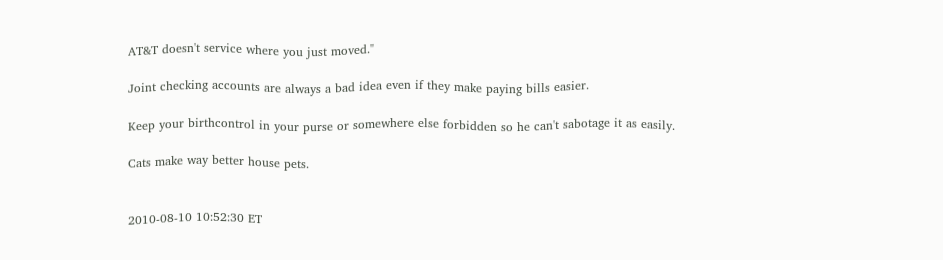AT&T doesn't service where you just moved."

Joint checking accounts are always a bad idea even if they make paying bills easier.

Keep your birthcontrol in your purse or somewhere else forbidden so he can't sabotage it as easily.

Cats make way better house pets.


2010-08-10 10:52:30 ET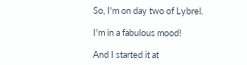So, I'm on day two of Lybrel.

I'm in a fabulous mood!

And I started it at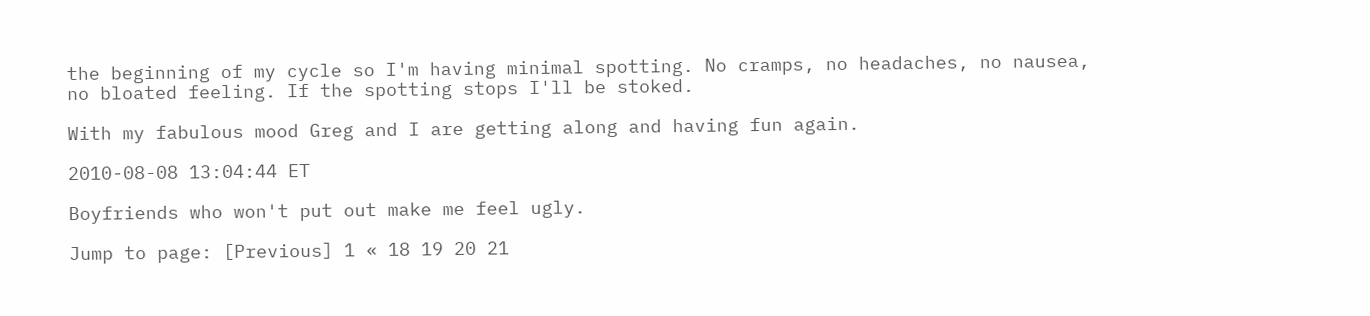the beginning of my cycle so I'm having minimal spotting. No cramps, no headaches, no nausea, no bloated feeling. If the spotting stops I'll be stoked.

With my fabulous mood Greg and I are getting along and having fun again.

2010-08-08 13:04:44 ET

Boyfriends who won't put out make me feel ugly.

Jump to page: [Previous] 1 « 18 19 20 21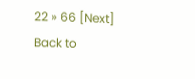22 » 66 [Next]
Back to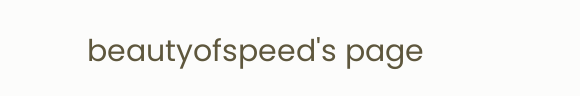beautyofspeed's page